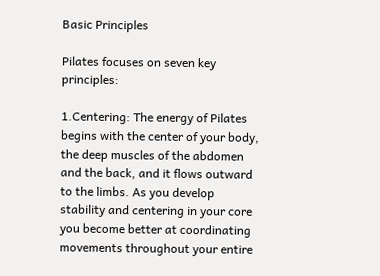Basic Principles

Pilates focuses on seven key principles:

1.Centering: The energy of Pilates begins with the center of your body, the deep muscles of the abdomen and the back, and it flows outward to the limbs. As you develop stability and centering in your core you become better at coordinating movements throughout your entire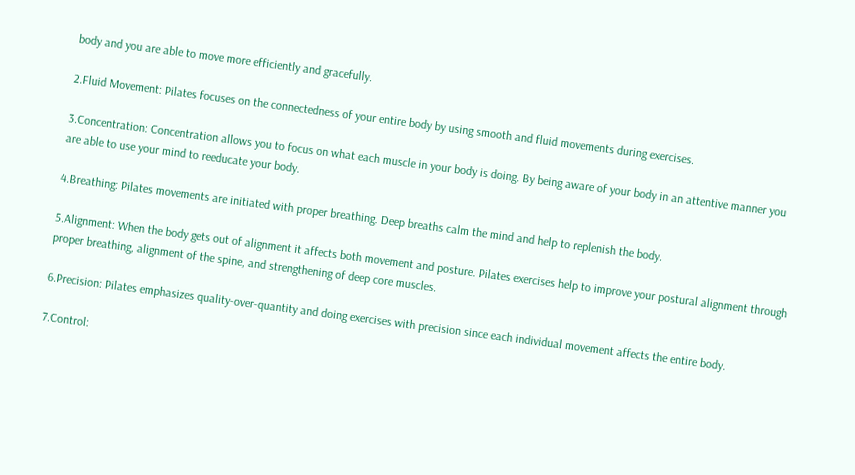body and you are able to move more efficiently and gracefully.

2.Fluid Movement: Pilates focuses on the connectedness of your entire body by using smooth and fluid movements during exercises.

3.Concentration: Concentration allows you to focus on what each muscle in your body is doing. By being aware of your body in an attentive manner you are able to use your mind to reeducate your body.

4.Breathing: Pilates movements are initiated with proper breathing. Deep breaths calm the mind and help to replenish the body.

5.Alignment: When the body gets out of alignment it affects both movement and posture. Pilates exercises help to improve your postural alignment through proper breathing, alignment of the spine, and strengthening of deep core muscles.

6.Precision: Pilates emphasizes quality-over-quantity and doing exercises with precision since each individual movement affects the entire body.

7.Control: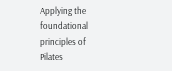Applying the foundational principles of Pilates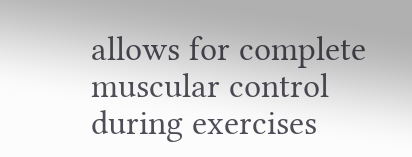allows for complete muscular control during exercises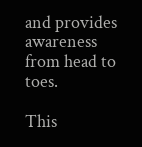and provides awareness from head to toes.

This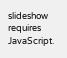slideshow requires JavaScript.